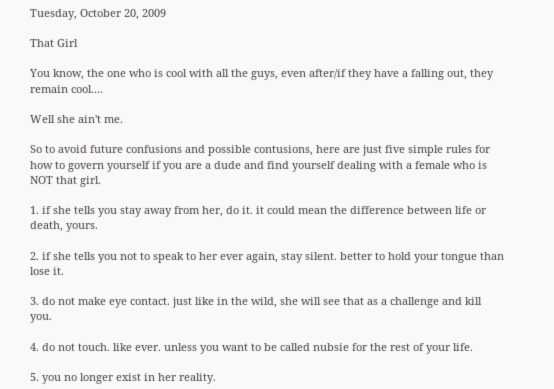Tuesday, October 20, 2009

That Girl

You know, the one who is cool with all the guys, even after/if they have a falling out, they remain cool....

Well she ain't me.

So to avoid future confusions and possible contusions, here are just five simple rules for how to govern yourself if you are a dude and find yourself dealing with a female who is NOT that girl.

1. if she tells you stay away from her, do it. it could mean the difference between life or death, yours.

2. if she tells you not to speak to her ever again, stay silent. better to hold your tongue than lose it.

3. do not make eye contact. just like in the wild, she will see that as a challenge and kill you.

4. do not touch. like ever. unless you want to be called nubsie for the rest of your life.

5. you no longer exist in her reality.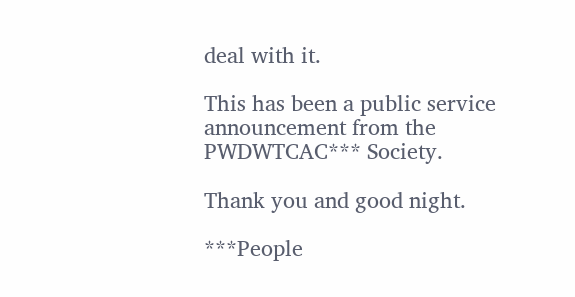deal with it.

This has been a public service announcement from the PWDWTCAC*** Society.

Thank you and good night.

***People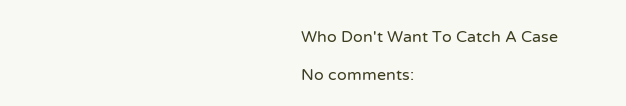Who Don't Want To Catch A Case

No comments: